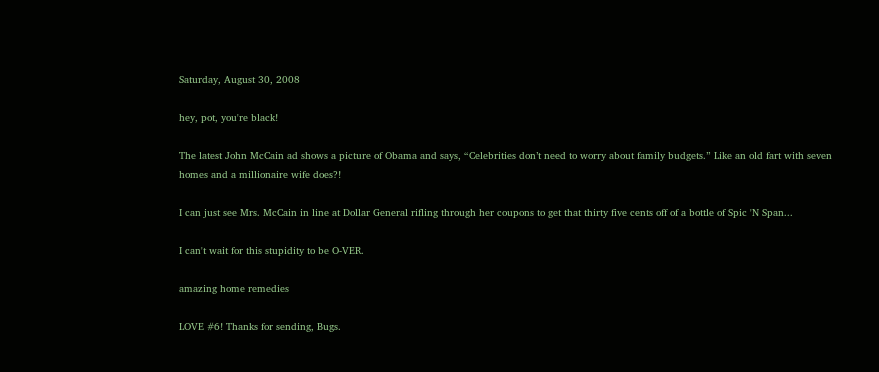Saturday, August 30, 2008

hey, pot, you're black!

The latest John McCain ad shows a picture of Obama and says, “Celebrities don’t need to worry about family budgets.” Like an old fart with seven homes and a millionaire wife does?!

I can just see Mrs. McCain in line at Dollar General rifling through her coupons to get that thirty five cents off of a bottle of Spic 'N Span...

I can't wait for this stupidity to be O-VER.

amazing home remedies

LOVE #6! Thanks for sending, Bugs.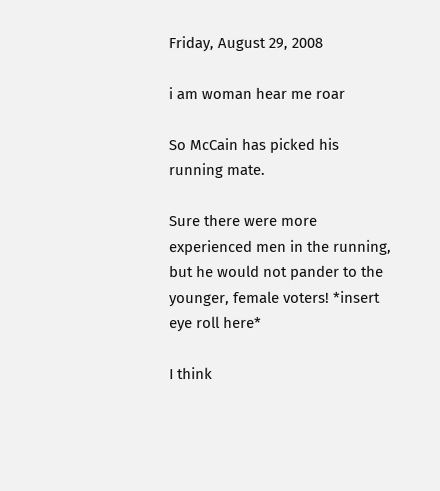Friday, August 29, 2008

i am woman hear me roar

So McCain has picked his running mate.

Sure there were more experienced men in the running, but he would not pander to the younger, female voters! *insert eye roll here*

I think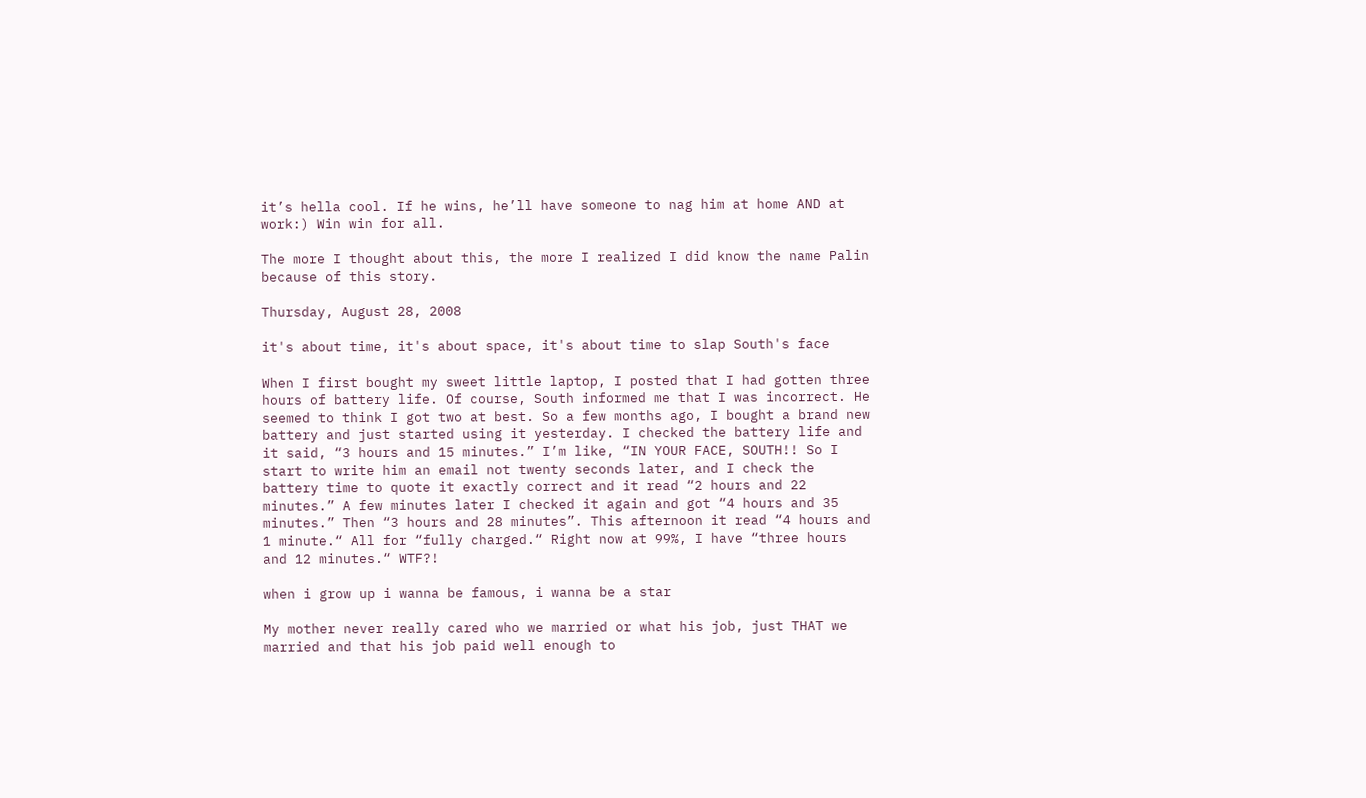it’s hella cool. If he wins, he’ll have someone to nag him at home AND at work:) Win win for all.

The more I thought about this, the more I realized I did know the name Palin because of this story.

Thursday, August 28, 2008

it's about time, it's about space, it's about time to slap South's face

When I first bought my sweet little laptop, I posted that I had gotten three hours of battery life. Of course, South informed me that I was incorrect. He seemed to think I got two at best. So a few months ago, I bought a brand new battery and just started using it yesterday. I checked the battery life and it said, “3 hours and 15 minutes.” I’m like, “IN YOUR FACE, SOUTH!! So I start to write him an email not twenty seconds later, and I check the battery time to quote it exactly correct and it read “2 hours and 22 minutes.” A few minutes later I checked it again and got “4 hours and 35 minutes.” Then “3 hours and 28 minutes”. This afternoon it read “4 hours and 1 minute.“ All for “fully charged.“ Right now at 99%, I have “three hours and 12 minutes.“ WTF?!

when i grow up i wanna be famous, i wanna be a star

My mother never really cared who we married or what his job, just THAT we married and that his job paid well enough to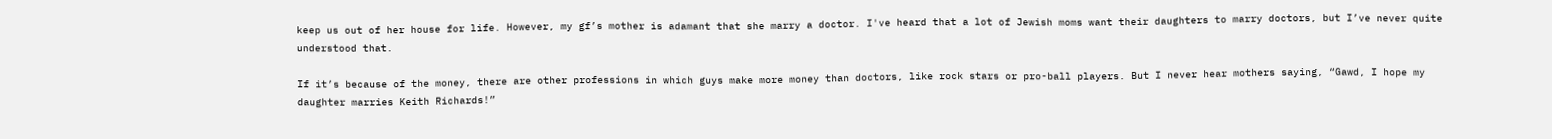keep us out of her house for life. However, my gf’s mother is adamant that she marry a doctor. I've heard that a lot of Jewish moms want their daughters to marry doctors, but I’ve never quite understood that.

If it’s because of the money, there are other professions in which guys make more money than doctors, like rock stars or pro-ball players. But I never hear mothers saying, “Gawd, I hope my daughter marries Keith Richards!”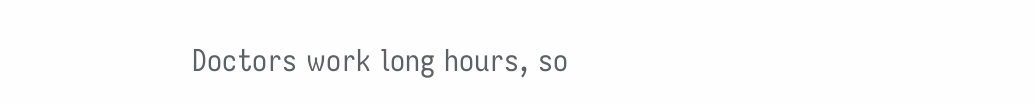Doctors work long hours, so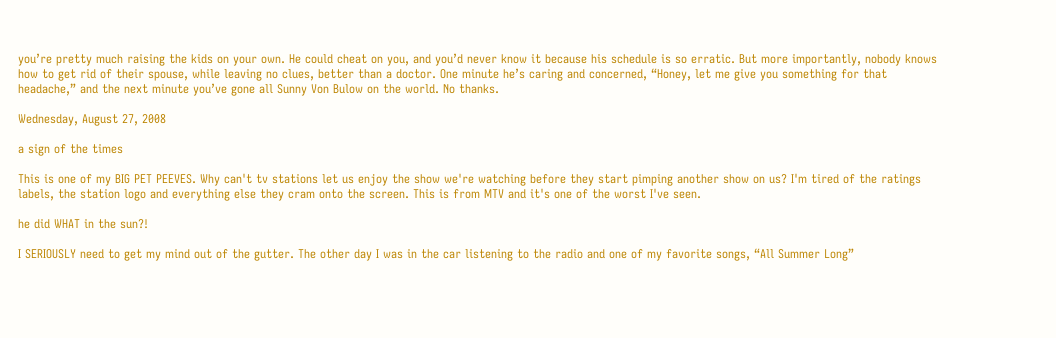you’re pretty much raising the kids on your own. He could cheat on you, and you’d never know it because his schedule is so erratic. But more importantly, nobody knows how to get rid of their spouse, while leaving no clues, better than a doctor. One minute he’s caring and concerned, “Honey, let me give you something for that headache,” and the next minute you’ve gone all Sunny Von Bulow on the world. No thanks.

Wednesday, August 27, 2008

a sign of the times

This is one of my BIG PET PEEVES. Why can't tv stations let us enjoy the show we're watching before they start pimping another show on us? I'm tired of the ratings labels, the station logo and everything else they cram onto the screen. This is from MTV and it's one of the worst I've seen.

he did WHAT in the sun?!

I SERIOUSLY need to get my mind out of the gutter. The other day I was in the car listening to the radio and one of my favorite songs, “All Summer Long”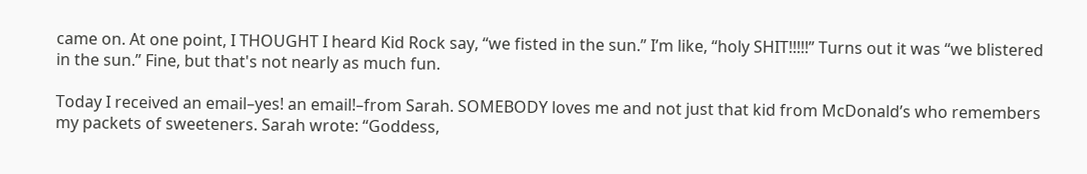came on. At one point, I THOUGHT I heard Kid Rock say, “we fisted in the sun.” I’m like, “holy SHIT!!!!!” Turns out it was “we blistered in the sun.” Fine, but that's not nearly as much fun.

Today I received an email–yes! an email!–from Sarah. SOMEBODY loves me and not just that kid from McDonald’s who remembers my packets of sweeteners. Sarah wrote: “Goddess,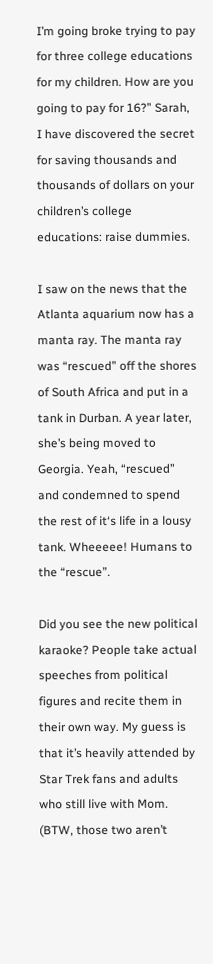I’m going broke trying to pay for three college educations for my children. How are you going to pay for 16?” Sarah, I have discovered the secret for saving thousands and thousands of dollars on your children’s college educations: raise dummies.

I saw on the news that the Atlanta aquarium now has a manta ray. The manta ray was “rescued” off the shores of South Africa and put in a tank in Durban. A year later, she’s being moved to Georgia. Yeah, “rescued” and condemned to spend the rest of it‘s life in a lousy tank. Wheeeee! Humans to the “rescue”.

Did you see the new political karaoke? People take actual speeches from political figures and recite them in their own way. My guess is that it’s heavily attended by Star Trek fans and adults who still live with Mom. (BTW, those two aren’t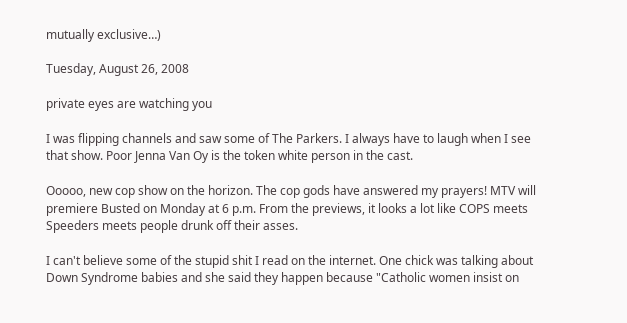mutually exclusive…)

Tuesday, August 26, 2008

private eyes are watching you

I was flipping channels and saw some of The Parkers. I always have to laugh when I see that show. Poor Jenna Van Oy is the token white person in the cast.

Ooooo, new cop show on the horizon. The cop gods have answered my prayers! MTV will premiere Busted on Monday at 6 p.m. From the previews, it looks a lot like COPS meets Speeders meets people drunk off their asses.

I can't believe some of the stupid shit I read on the internet. One chick was talking about Down Syndrome babies and she said they happen because "Catholic women insist on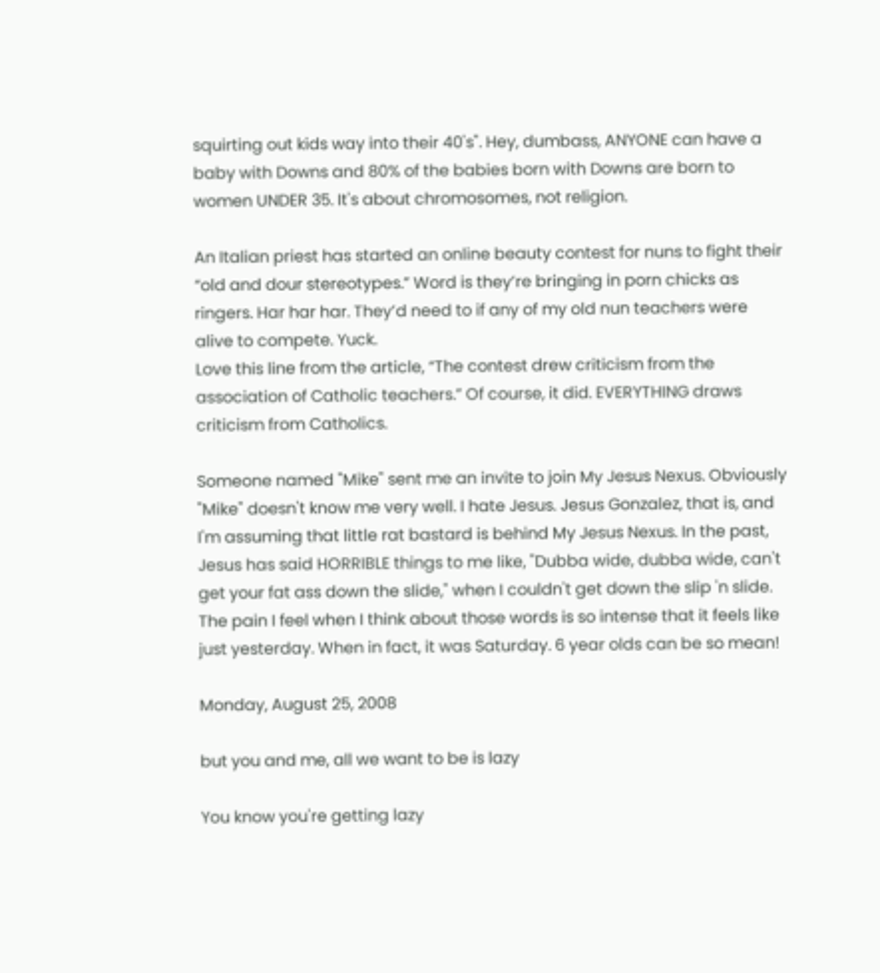squirting out kids way into their 40's". Hey, dumbass, ANYONE can have a baby with Downs and 80% of the babies born with Downs are born to women UNDER 35. It's about chromosomes, not religion.

An Italian priest has started an online beauty contest for nuns to fight their “old and dour stereotypes.” Word is they’re bringing in porn chicks as ringers. Har har har. They’d need to if any of my old nun teachers were alive to compete. Yuck.
Love this line from the article, “The contest drew criticism from the association of Catholic teachers.” Of course, it did. EVERYTHING draws criticism from Catholics.

Someone named "Mike" sent me an invite to join My Jesus Nexus. Obviously "Mike" doesn't know me very well. I hate Jesus. Jesus Gonzalez, that is, and I'm assuming that little rat bastard is behind My Jesus Nexus. In the past, Jesus has said HORRIBLE things to me like, "Dubba wide, dubba wide, can't get your fat ass down the slide," when I couldn't get down the slip 'n slide. The pain I feel when I think about those words is so intense that it feels like just yesterday. When in fact, it was Saturday. 6 year olds can be so mean!

Monday, August 25, 2008

but you and me, all we want to be is lazy

You know you're getting lazy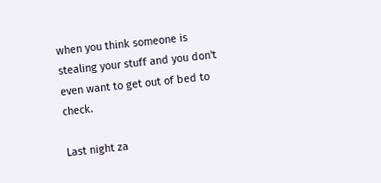when you think someone is stealing your stuff and you don't even want to get out of bed to check.

Last night za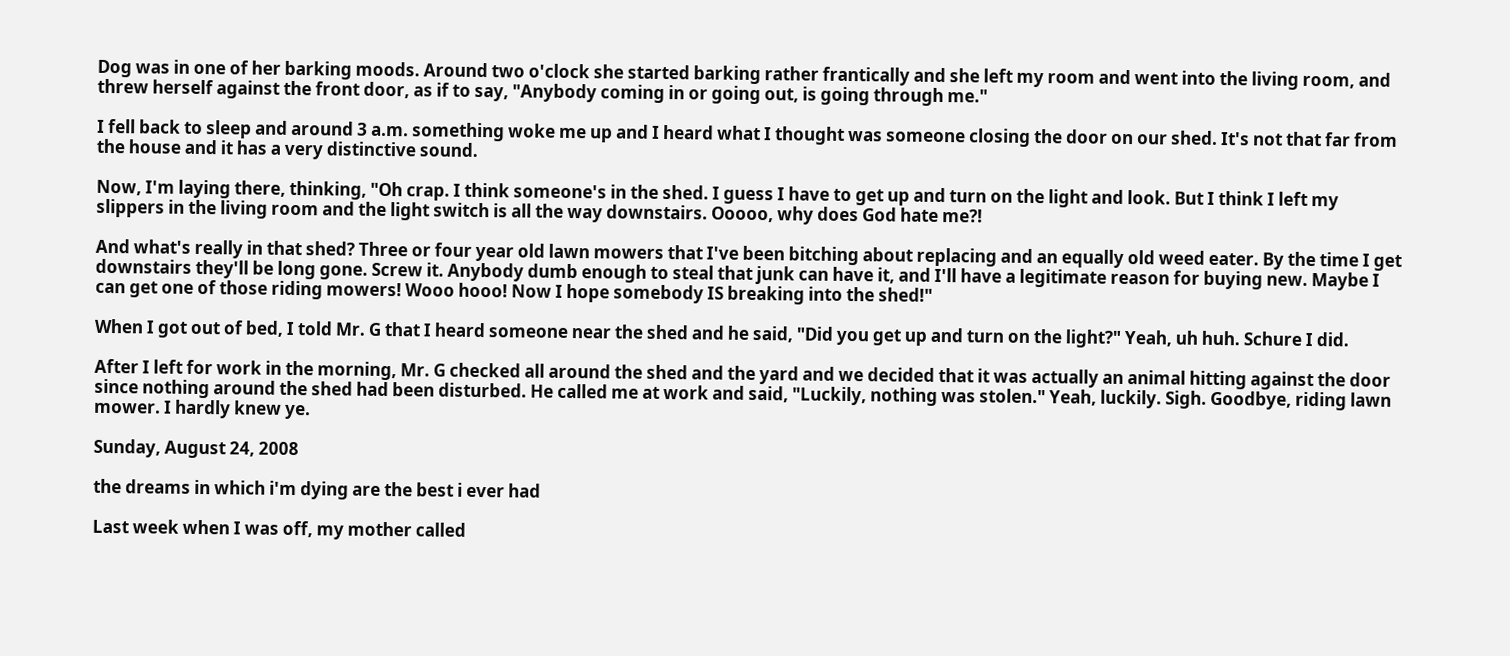Dog was in one of her barking moods. Around two o'clock she started barking rather frantically and she left my room and went into the living room, and threw herself against the front door, as if to say, "Anybody coming in or going out, is going through me."

I fell back to sleep and around 3 a.m. something woke me up and I heard what I thought was someone closing the door on our shed. It's not that far from the house and it has a very distinctive sound.

Now, I'm laying there, thinking, "Oh crap. I think someone's in the shed. I guess I have to get up and turn on the light and look. But I think I left my slippers in the living room and the light switch is all the way downstairs. Ooooo, why does God hate me?!

And what's really in that shed? Three or four year old lawn mowers that I've been bitching about replacing and an equally old weed eater. By the time I get downstairs they'll be long gone. Screw it. Anybody dumb enough to steal that junk can have it, and I'll have a legitimate reason for buying new. Maybe I can get one of those riding mowers! Wooo hooo! Now I hope somebody IS breaking into the shed!"

When I got out of bed, I told Mr. G that I heard someone near the shed and he said, "Did you get up and turn on the light?" Yeah, uh huh. Schure I did.

After I left for work in the morning, Mr. G checked all around the shed and the yard and we decided that it was actually an animal hitting against the door since nothing around the shed had been disturbed. He called me at work and said, "Luckily, nothing was stolen." Yeah, luckily. Sigh. Goodbye, riding lawn mower. I hardly knew ye.

Sunday, August 24, 2008

the dreams in which i'm dying are the best i ever had

Last week when I was off, my mother called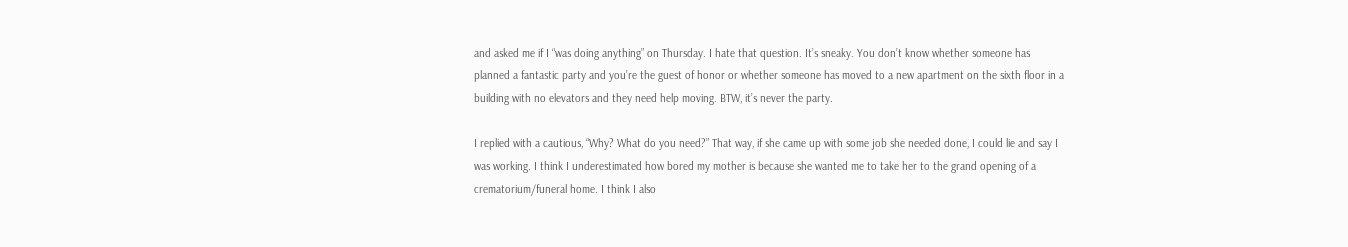and asked me if I “was doing anything” on Thursday. I hate that question. It’s sneaky. You don’t know whether someone has planned a fantastic party and you’re the guest of honor or whether someone has moved to a new apartment on the sixth floor in a building with no elevators and they need help moving. BTW, it’s never the party.

I replied with a cautious, “Why? What do you need?” That way, if she came up with some job she needed done, I could lie and say I was working. I think I underestimated how bored my mother is because she wanted me to take her to the grand opening of a crematorium/funeral home. I think I also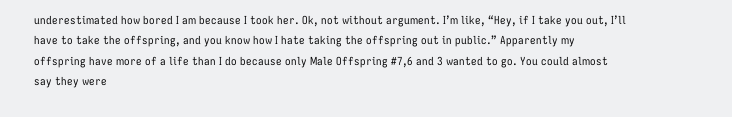underestimated how bored I am because I took her. Ok, not without argument. I’m like, “Hey, if I take you out, I’ll have to take the offspring, and you know how I hate taking the offspring out in public.” Apparently my offspring have more of a life than I do because only Male Offspring #7,6 and 3 wanted to go. You could almost say they were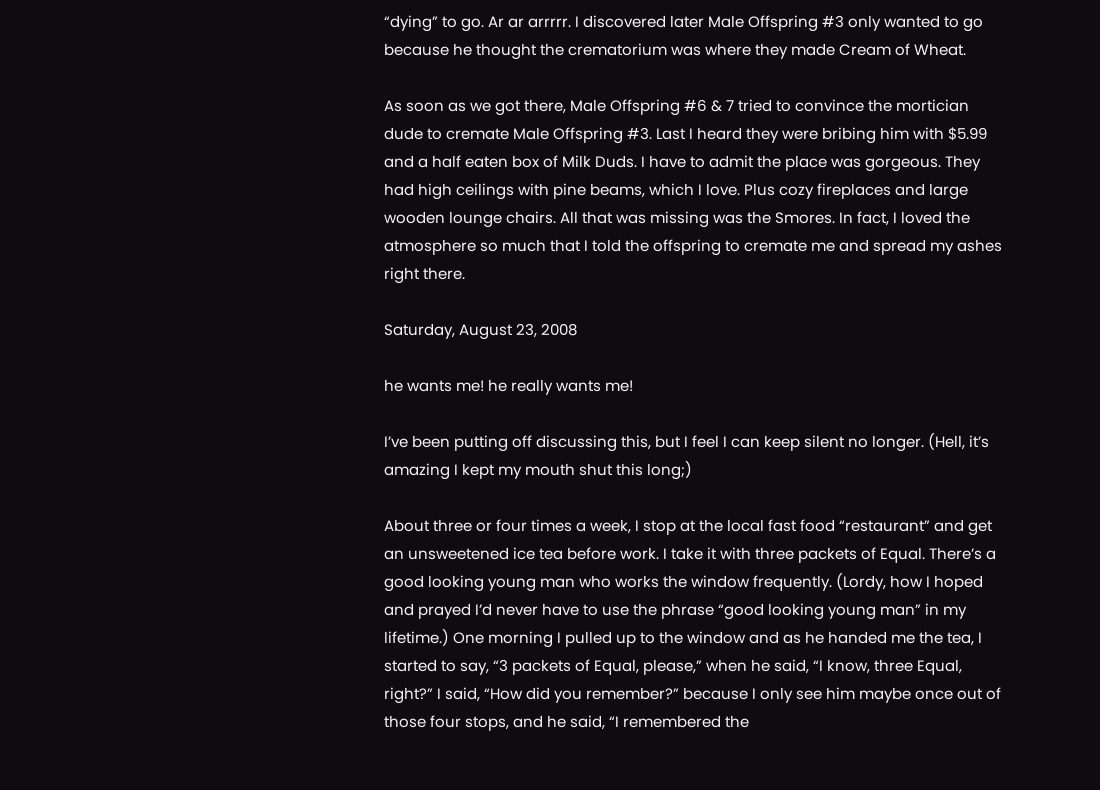“dying” to go. Ar ar arrrrr. I discovered later Male Offspring #3 only wanted to go because he thought the crematorium was where they made Cream of Wheat.

As soon as we got there, Male Offspring #6 & 7 tried to convince the mortician dude to cremate Male Offspring #3. Last I heard they were bribing him with $5.99 and a half eaten box of Milk Duds. I have to admit the place was gorgeous. They had high ceilings with pine beams, which I love. Plus cozy fireplaces and large wooden lounge chairs. All that was missing was the Smores. In fact, I loved the atmosphere so much that I told the offspring to cremate me and spread my ashes right there.

Saturday, August 23, 2008

he wants me! he really wants me!

I’ve been putting off discussing this, but I feel I can keep silent no longer. (Hell, it’s amazing I kept my mouth shut this long;)

About three or four times a week, I stop at the local fast food “restaurant” and get an unsweetened ice tea before work. I take it with three packets of Equal. There’s a good looking young man who works the window frequently. (Lordy, how I hoped and prayed I’d never have to use the phrase “good looking young man” in my lifetime.) One morning I pulled up to the window and as he handed me the tea, I started to say, “3 packets of Equal, please,” when he said, “I know, three Equal, right?” I said, “How did you remember?” because I only see him maybe once out of those four stops, and he said, “I remembered the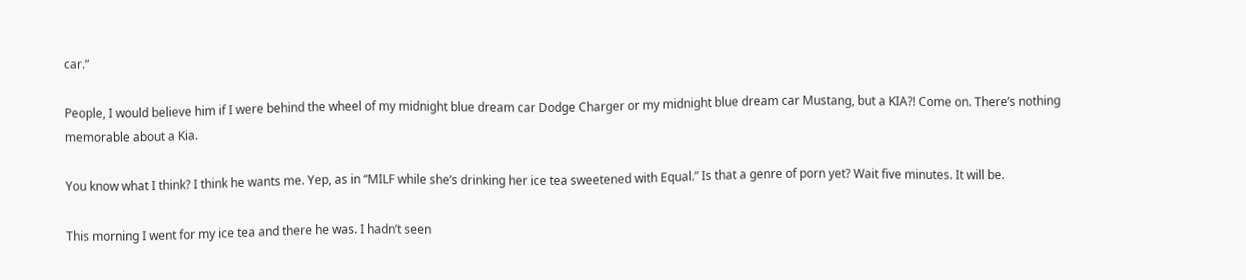car.”

People, I would believe him if I were behind the wheel of my midnight blue dream car Dodge Charger or my midnight blue dream car Mustang, but a KIA?! Come on. There’s nothing memorable about a Kia.

You know what I think? I think he wants me. Yep, as in “MILF while she’s drinking her ice tea sweetened with Equal.” Is that a genre of porn yet? Wait five minutes. It will be.

This morning I went for my ice tea and there he was. I hadn’t seen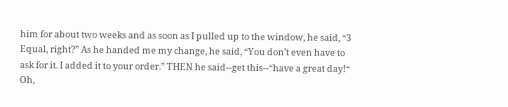him for about two weeks and as soon as I pulled up to the window, he said, “3 Equal, right?” As he handed me my change, he said, “You don’t even have to ask for it. I added it to your order.” THEN he said--get this--“have a great day!“ Oh,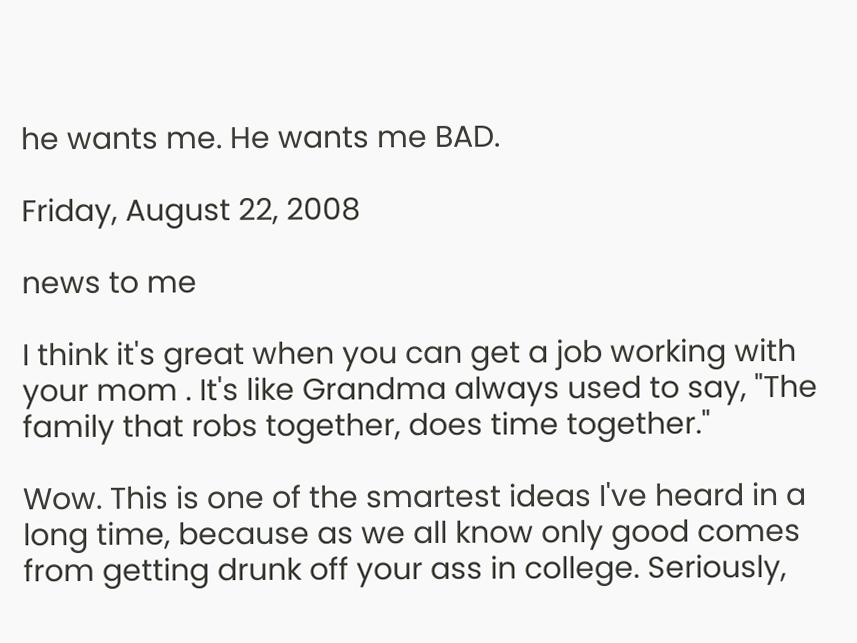he wants me. He wants me BAD.

Friday, August 22, 2008

news to me

I think it's great when you can get a job working with your mom . It's like Grandma always used to say, "The family that robs together, does time together."

Wow. This is one of the smartest ideas I've heard in a long time, because as we all know only good comes from getting drunk off your ass in college. Seriously,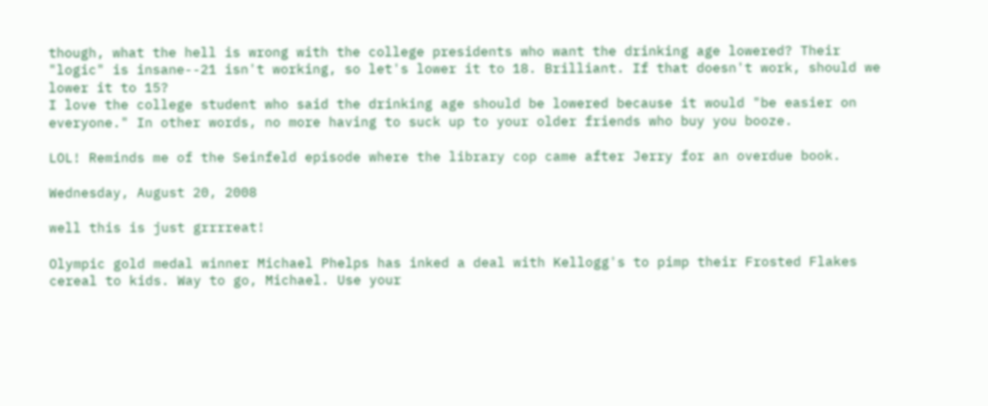though, what the hell is wrong with the college presidents who want the drinking age lowered? Their "logic" is insane--21 isn't working, so let's lower it to 18. Brilliant. If that doesn't work, should we lower it to 15?
I love the college student who said the drinking age should be lowered because it would "be easier on everyone." In other words, no more having to suck up to your older friends who buy you booze.

LOL! Reminds me of the Seinfeld episode where the library cop came after Jerry for an overdue book.

Wednesday, August 20, 2008

well this is just grrrreat!

Olympic gold medal winner Michael Phelps has inked a deal with Kellogg's to pimp their Frosted Flakes cereal to kids. Way to go, Michael. Use your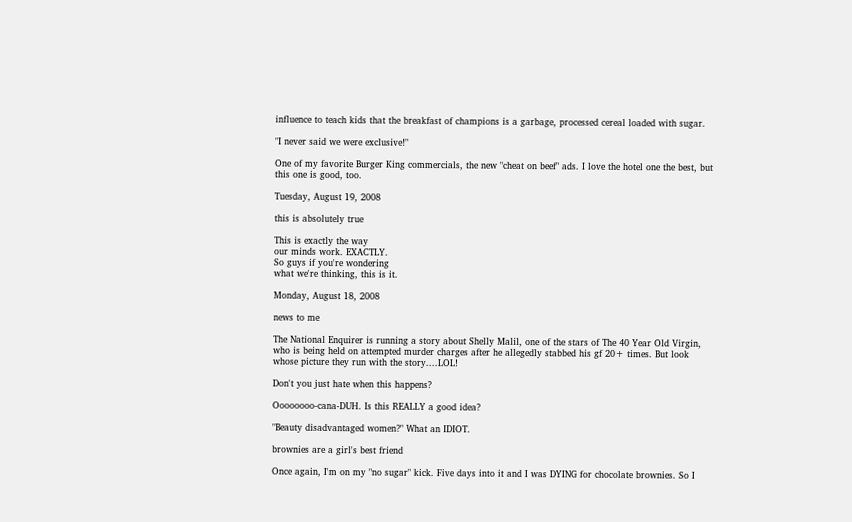influence to teach kids that the breakfast of champions is a garbage, processed cereal loaded with sugar.

"I never said we were exclusive!"

One of my favorite Burger King commercials, the new "cheat on beef" ads. I love the hotel one the best, but this one is good, too.

Tuesday, August 19, 2008

this is absolutely true

This is exactly the way
our minds work. EXACTLY.
So guys if you're wondering
what we're thinking, this is it.

Monday, August 18, 2008

news to me

The National Enquirer is running a story about Shelly Malil, one of the stars of The 40 Year Old Virgin, who is being held on attempted murder charges after he allegedly stabbed his gf 20+ times. But look whose picture they run with the story....LOL!

Don't you just hate when this happens?

Oooooooo-cana-DUH. Is this REALLY a good idea?

"Beauty disadvantaged women?" What an IDIOT.

brownies are a girl's best friend

Once again, I'm on my "no sugar" kick. Five days into it and I was DYING for chocolate brownies. So I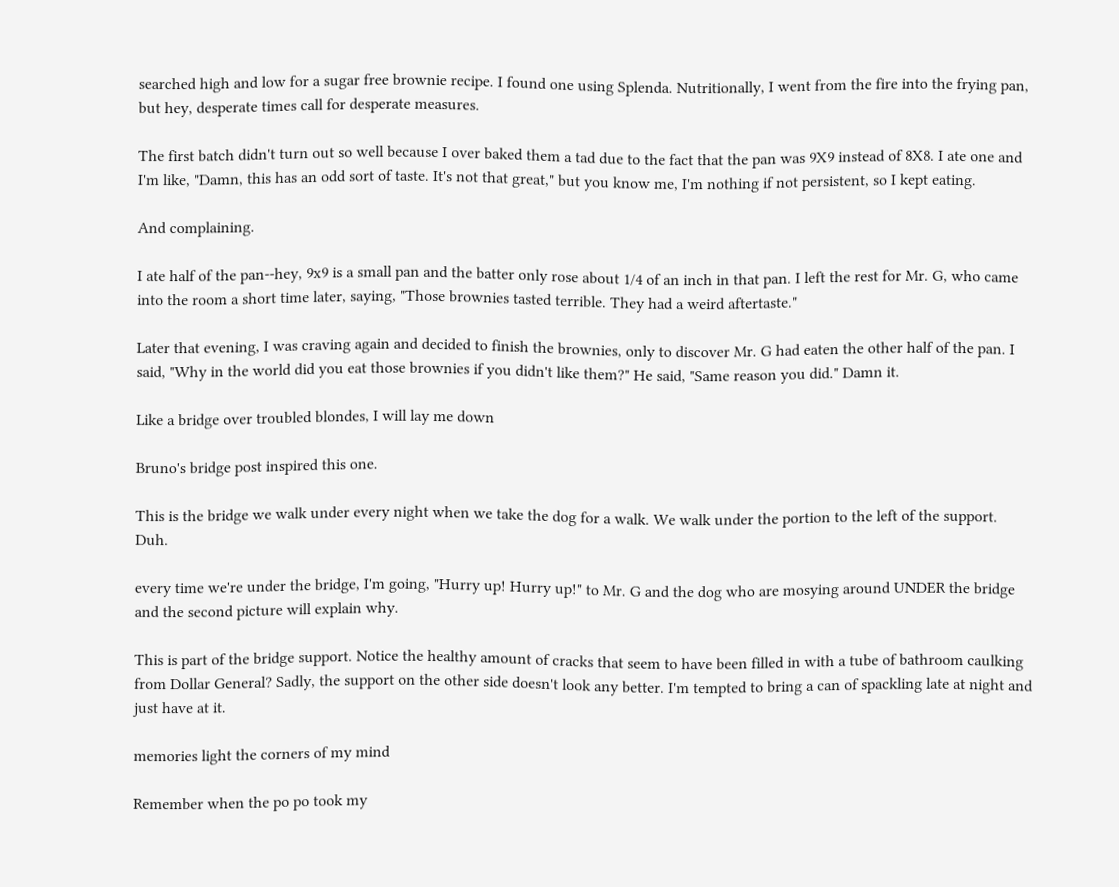searched high and low for a sugar free brownie recipe. I found one using Splenda. Nutritionally, I went from the fire into the frying pan, but hey, desperate times call for desperate measures.

The first batch didn't turn out so well because I over baked them a tad due to the fact that the pan was 9X9 instead of 8X8. I ate one and I'm like, "Damn, this has an odd sort of taste. It's not that great," but you know me, I'm nothing if not persistent, so I kept eating.

And complaining.

I ate half of the pan--hey, 9x9 is a small pan and the batter only rose about 1/4 of an inch in that pan. I left the rest for Mr. G, who came into the room a short time later, saying, "Those brownies tasted terrible. They had a weird aftertaste."

Later that evening, I was craving again and decided to finish the brownies, only to discover Mr. G had eaten the other half of the pan. I said, "Why in the world did you eat those brownies if you didn't like them?" He said, "Same reason you did." Damn it.

Like a bridge over troubled blondes, I will lay me down

Bruno's bridge post inspired this one.

This is the bridge we walk under every night when we take the dog for a walk. We walk under the portion to the left of the support. Duh.

every time we're under the bridge, I'm going, "Hurry up! Hurry up!" to Mr. G and the dog who are mosying around UNDER the bridge and the second picture will explain why.

This is part of the bridge support. Notice the healthy amount of cracks that seem to have been filled in with a tube of bathroom caulking from Dollar General? Sadly, the support on the other side doesn't look any better. I'm tempted to bring a can of spackling late at night and just have at it.

memories light the corners of my mind

Remember when the po po took my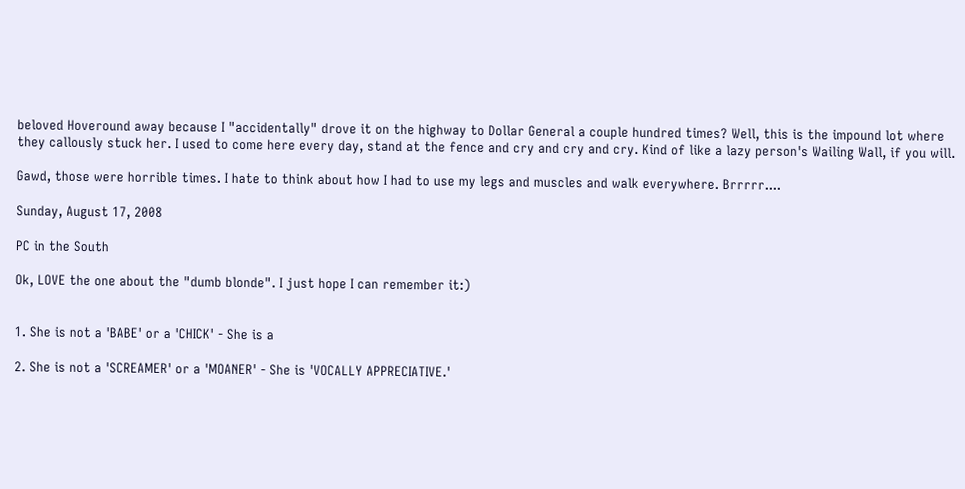beloved Hoveround away because I "accidentally" drove it on the highway to Dollar General a couple hundred times? Well, this is the impound lot where they callously stuck her. I used to come here every day, stand at the fence and cry and cry and cry. Kind of like a lazy person's Wailing Wall, if you will.

Gawd, those were horrible times. I hate to think about how I had to use my legs and muscles and walk everywhere. Brrrrr....

Sunday, August 17, 2008

PC in the South

Ok, LOVE the one about the "dumb blonde". I just hope I can remember it:)


1. She is not a 'BABE' or a 'CHICK' - She is a

2. She is not a 'SCREAMER' or a 'MOANER' - She is 'VOCALLY APPRECIATIVE.'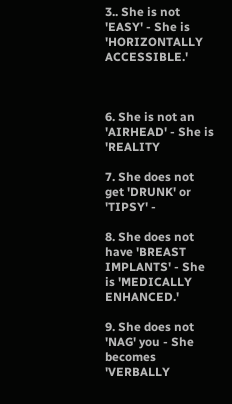3.. She is not 'EASY' - She is 'HORIZONTALLY ACCESSIBLE.'



6. She is not an 'AIRHEAD' - She is 'REALITY

7. She does not get 'DRUNK' or 'TIPSY' -

8. She does not have 'BREAST IMPLANTS' - She is 'MEDICALLY ENHANCED.'

9. She does not 'NAG' you - She becomes 'VERBALLY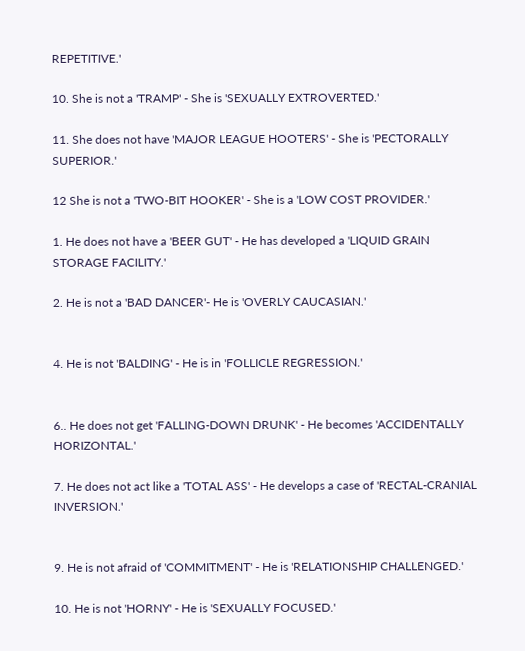REPETITIVE.'

10. She is not a 'TRAMP' - She is 'SEXUALLY EXTROVERTED.'

11. She does not have 'MAJOR LEAGUE HOOTERS' - She is 'PECTORALLY SUPERIOR.'

12 She is not a 'TWO-BIT HOOKER' - She is a 'LOW COST PROVIDER.'

1. He does not have a 'BEER GUT' - He has developed a 'LIQUID GRAIN STORAGE FACILITY.'

2. He is not a 'BAD DANCER'- He is 'OVERLY CAUCASIAN.'


4. He is not 'BALDING' - He is in 'FOLLICLE REGRESSION.'


6.. He does not get 'FALLING-DOWN DRUNK' - He becomes 'ACCIDENTALLY HORIZONTAL.'

7. He does not act like a 'TOTAL ASS' - He develops a case of 'RECTAL-CRANIAL INVERSION.'


9. He is not afraid of 'COMMITMENT' - He is 'RELATIONSHIP CHALLENGED.'

10. He is not 'HORNY' - He is 'SEXUALLY FOCUSED.'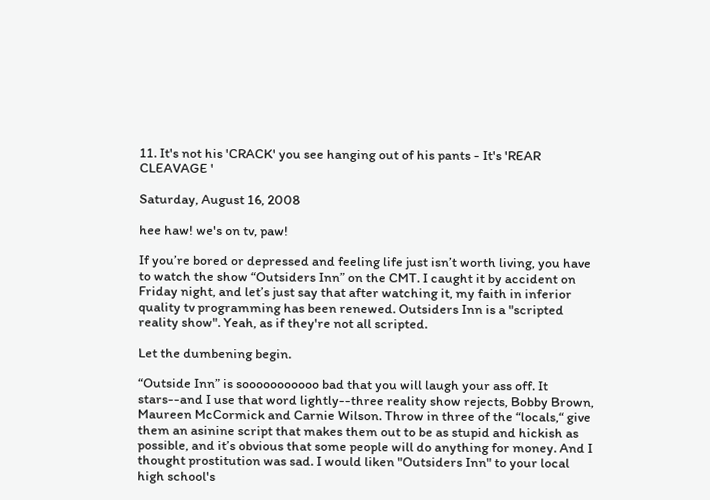11. It's not his 'CRACK' you see hanging out of his pants - It's 'REAR CLEAVAGE '

Saturday, August 16, 2008

hee haw! we's on tv, paw!

If you’re bored or depressed and feeling life just isn’t worth living, you have to watch the show “Outsiders Inn” on the CMT. I caught it by accident on Friday night, and let’s just say that after watching it, my faith in inferior quality tv programming has been renewed. Outsiders Inn is a "scripted reality show". Yeah, as if they're not all scripted.

Let the dumbening begin.

“Outside Inn” is sooooooooooo bad that you will laugh your ass off. It stars--and I use that word lightly--three reality show rejects, Bobby Brown, Maureen McCormick and Carnie Wilson. Throw in three of the “locals,“ give them an asinine script that makes them out to be as stupid and hickish as possible, and it’s obvious that some people will do anything for money. And I thought prostitution was sad. I would liken "Outsiders Inn" to your local high school's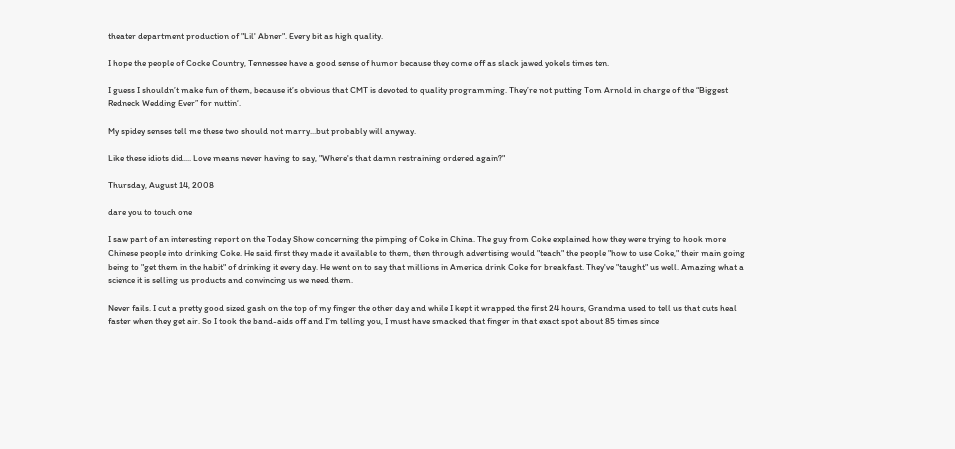theater department production of "Lil' Abner". Every bit as high quality.

I hope the people of Cocke Country, Tennessee have a good sense of humor because they come off as slack jawed yokels times ten.

I guess I shouldn’t make fun of them, because it’s obvious that CMT is devoted to quality programming. They’re not putting Tom Arnold in charge of the “Biggest Redneck Wedding Ever” for nuttin‘.

My spidey senses tell me these two should not marry...but probably will anyway.

Like these idiots did.... Love means never having to say, "Where's that damn restraining ordered again?"

Thursday, August 14, 2008

dare you to touch one

I saw part of an interesting report on the Today Show concerning the pimping of Coke in China. The guy from Coke explained how they were trying to hook more Chinese people into drinking Coke. He said first they made it available to them, then through advertising would "teach" the people "how to use Coke," their main going being to "get them in the habit" of drinking it every day. He went on to say that millions in America drink Coke for breakfast. They've "taught" us well. Amazing what a science it is selling us products and convincing us we need them.

Never fails. I cut a pretty good sized gash on the top of my finger the other day and while I kept it wrapped the first 24 hours, Grandma used to tell us that cuts heal faster when they get air. So I took the band-aids off and I’m telling you, I must have smacked that finger in that exact spot about 85 times since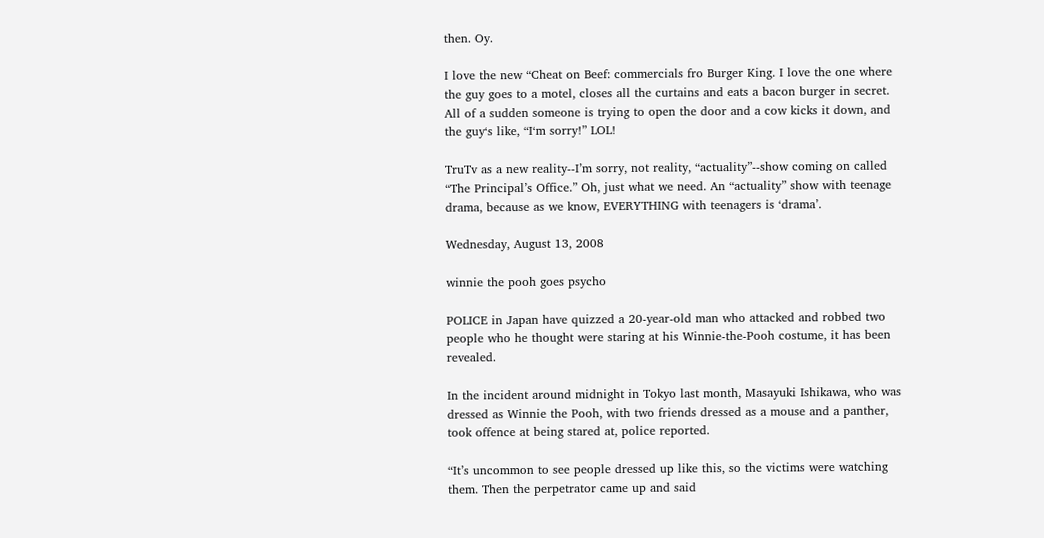then. Oy.

I love the new “Cheat on Beef: commercials fro Burger King. I love the one where the guy goes to a motel, closes all the curtains and eats a bacon burger in secret. All of a sudden someone is trying to open the door and a cow kicks it down, and the guy‘s like, “I‘m sorry!” LOL!

TruTv as a new reality--I’m sorry, not reality, “actuality”--show coming on called “The Principal’s Office.” Oh, just what we need. An “actuality” show with teenage drama, because as we know, EVERYTHING with teenagers is ‘drama’.

Wednesday, August 13, 2008

winnie the pooh goes psycho

POLICE in Japan have quizzed a 20-year-old man who attacked and robbed two people who he thought were staring at his Winnie-the-Pooh costume, it has been revealed.

In the incident around midnight in Tokyo last month, Masayuki Ishikawa, who was dressed as Winnie the Pooh, with two friends dressed as a mouse and a panther, took offence at being stared at, police reported.

“It’s uncommon to see people dressed up like this, so the victims were watching them. Then the perpetrator came up and said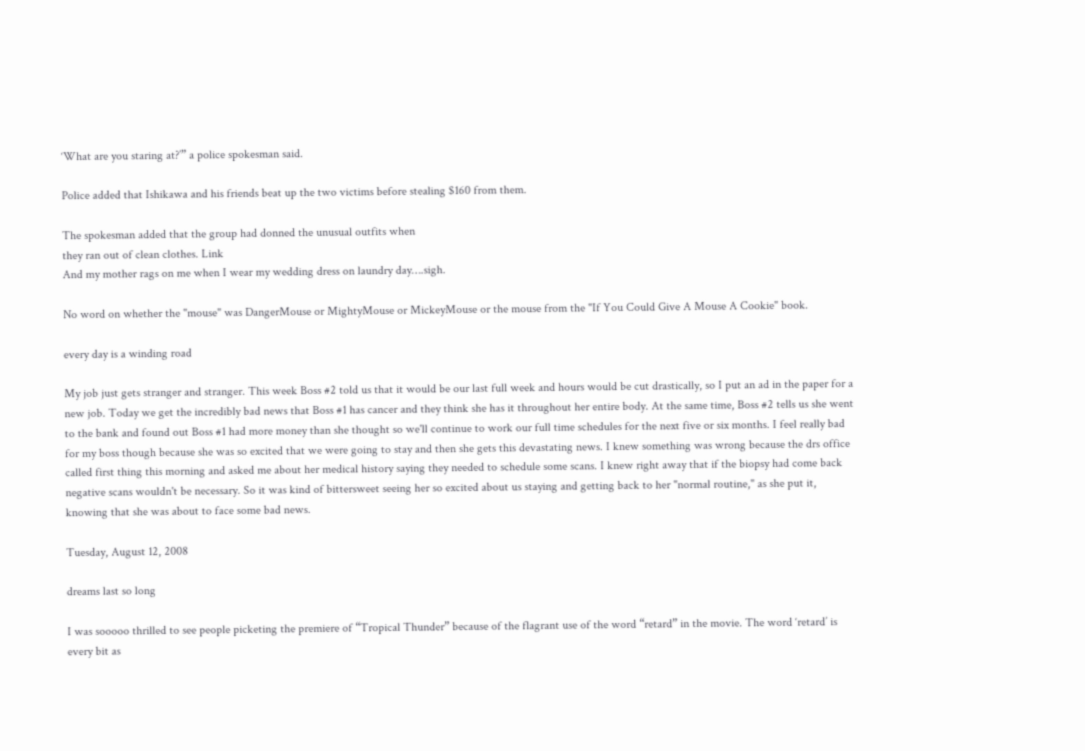‘What are you staring at?’” a police spokesman said.

Police added that Ishikawa and his friends beat up the two victims before stealing $160 from them.

The spokesman added that the group had donned the unusual outfits when
they ran out of clean clothes. Link
And my mother rags on me when I wear my wedding dress on laundry day….sigh.

No word on whether the "mouse" was DangerMouse or MightyMouse or MickeyMouse or the mouse from the "If You Could Give A Mouse A Cookie" book.

every day is a winding road

My job just gets stranger and stranger. This week Boss #2 told us that it would be our last full week and hours would be cut drastically, so I put an ad in the paper for a new job. Today we get the incredibly bad news that Boss #1 has cancer and they think she has it throughout her entire body. At the same time, Boss #2 tells us she went to the bank and found out Boss #1 had more money than she thought so we'll continue to work our full time schedules for the next five or six months. I feel really bad for my boss though because she was so excited that we were going to stay and then she gets this devastating news. I knew something was wrong because the drs office called first thing this morning and asked me about her medical history saying they needed to schedule some scans. I knew right away that if the biopsy had come back negative scans wouldn't be necessary. So it was kind of bittersweet seeing her so excited about us staying and getting back to her "normal routine," as she put it, knowing that she was about to face some bad news.

Tuesday, August 12, 2008

dreams last so long

I was sooooo thrilled to see people picketing the premiere of “Tropical Thunder” because of the flagrant use of the word “retard” in the movie. The word ‘retard’ is every bit as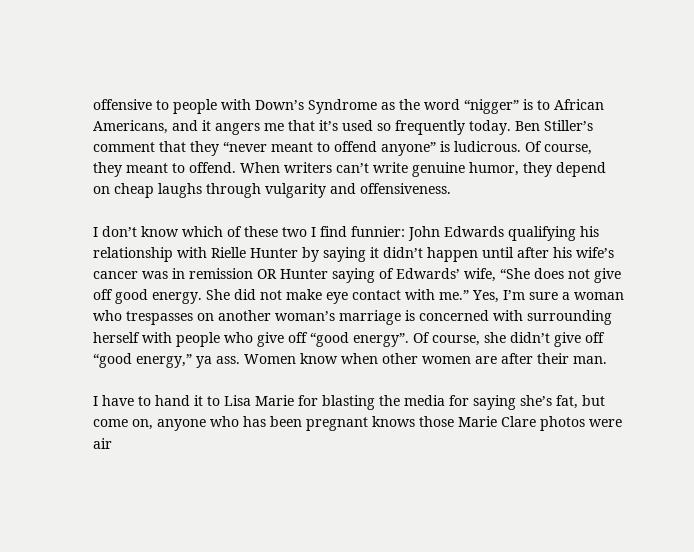offensive to people with Down’s Syndrome as the word “nigger” is to African Americans, and it angers me that it’s used so frequently today. Ben Stiller’s comment that they “never meant to offend anyone” is ludicrous. Of course, they meant to offend. When writers can’t write genuine humor, they depend on cheap laughs through vulgarity and offensiveness.

I don’t know which of these two I find funnier: John Edwards qualifying his relationship with Rielle Hunter by saying it didn’t happen until after his wife’s cancer was in remission OR Hunter saying of Edwards’ wife, “She does not give off good energy. She did not make eye contact with me.” Yes, I’m sure a woman who trespasses on another woman’s marriage is concerned with surrounding herself with people who give off “good energy”. Of course, she didn’t give off “good energy,” ya ass. Women know when other women are after their man.

I have to hand it to Lisa Marie for blasting the media for saying she’s fat, but come on, anyone who has been pregnant knows those Marie Clare photos were air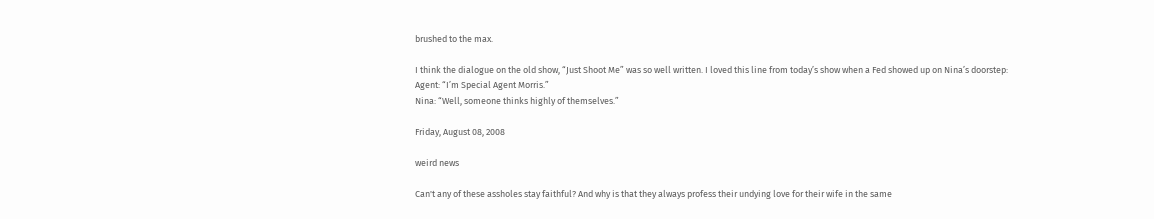brushed to the max.

I think the dialogue on the old show, “Just Shoot Me” was so well written. I loved this line from today’s show when a Fed showed up on Nina’s doorstep:
Agent: “I’m Special Agent Morris.”
Nina: “Well, someone thinks highly of themselves.”

Friday, August 08, 2008

weird news

Can't any of these assholes stay faithful? And why is that they always profess their undying love for their wife in the same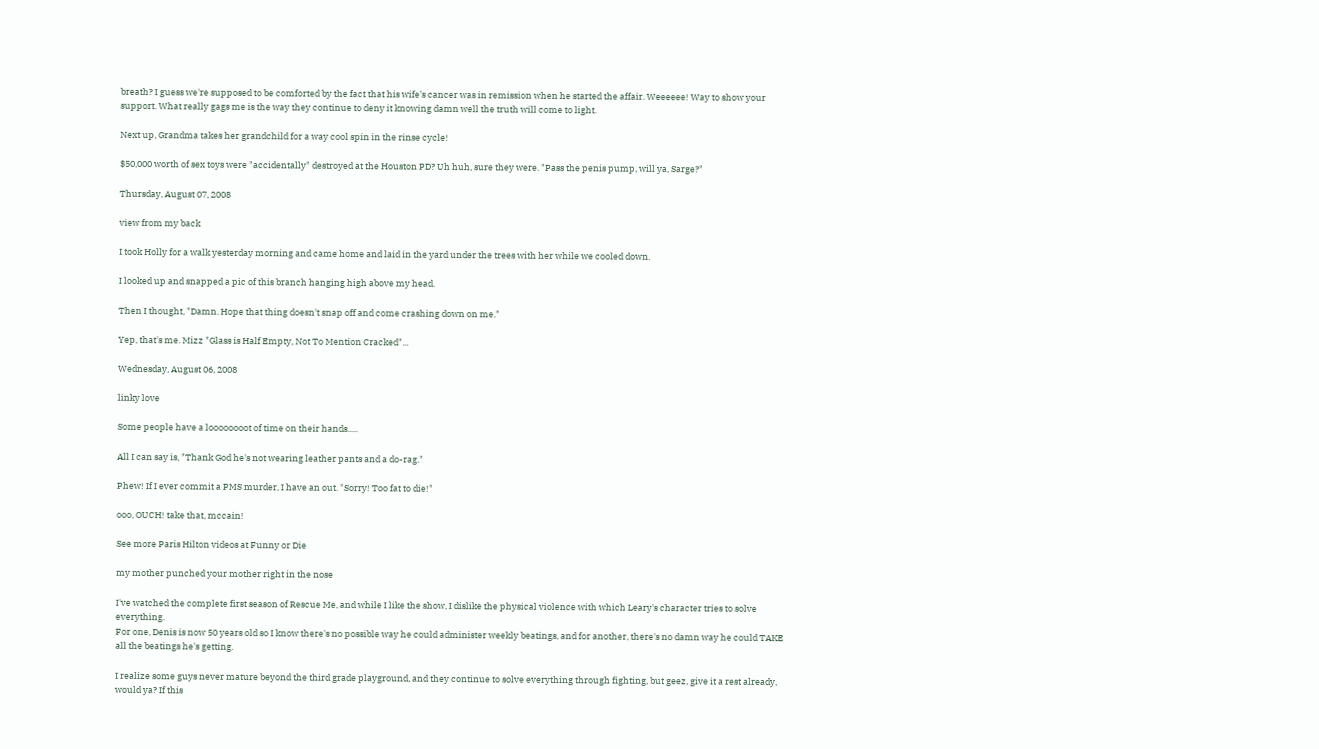breath? I guess we're supposed to be comforted by the fact that his wife's cancer was in remission when he started the affair. Weeeeee! Way to show your support. What really gags me is the way they continue to deny it knowing damn well the truth will come to light.

Next up, Grandma takes her grandchild for a way cool spin in the rinse cycle!

$50,000 worth of sex toys were "accidentally" destroyed at the Houston PD? Uh huh, sure they were. "Pass the penis pump, will ya, Sarge?"

Thursday, August 07, 2008

view from my back

I took Holly for a walk yesterday morning and came home and laid in the yard under the trees with her while we cooled down.

I looked up and snapped a pic of this branch hanging high above my head.

Then I thought, "Damn. Hope that thing doesn't snap off and come crashing down on me."

Yep, that's me. Mizz "Glass is Half Empty, Not To Mention Cracked"...

Wednesday, August 06, 2008

linky love

Some people have a loooooooot of time on their hands.....

All I can say is, "Thank God he's not wearing leather pants and a do-rag."

Phew! If I ever commit a PMS murder, I have an out. "Sorry! Too fat to die!"

ooo, OUCH! take that, mccain!

See more Paris Hilton videos at Funny or Die

my mother punched your mother right in the nose

I've watched the complete first season of Rescue Me, and while I like the show, I dislike the physical violence with which Leary's character tries to solve everything.
For one, Denis is now 50 years old so I know there's no possible way he could administer weekly beatings, and for another, there's no damn way he could TAKE all the beatings he's getting.

I realize some guys never mature beyond the third grade playground, and they continue to solve everything through fighting, but geez, give it a rest already, would ya? If this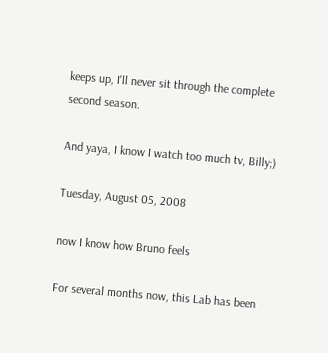keeps up, I'll never sit through the complete second season.

And yaya, I know I watch too much tv, Billy;)

Tuesday, August 05, 2008

now I know how Bruno feels

For several months now, this Lab has been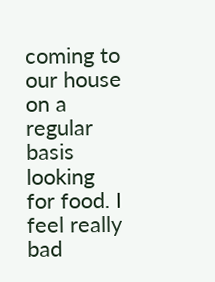coming to our house on a regular basis looking for food. I feel really bad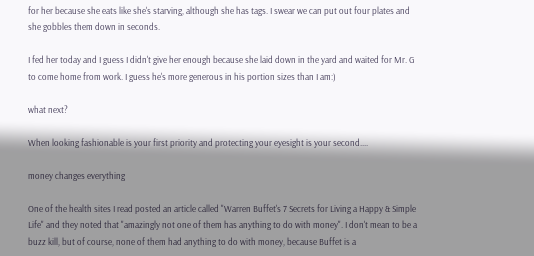for her because she eats like she's starving, although she has tags. I swear we can put out four plates and she gobbles them down in seconds.

I fed her today and I guess I didn't give her enough because she laid down in the yard and waited for Mr. G to come home from work. I guess he's more generous in his portion sizes than I am:)

what next?

When looking fashionable is your first priority and protecting your eyesight is your second....

money changes everything

One of the health sites I read posted an article called "Warren Buffet's 7 Secrets for Living a Happy & Simple Life" and they noted that "amazingly not one of them has anything to do with money". I don't mean to be a buzz kill, but of course, none of them had anything to do with money, because Buffet is a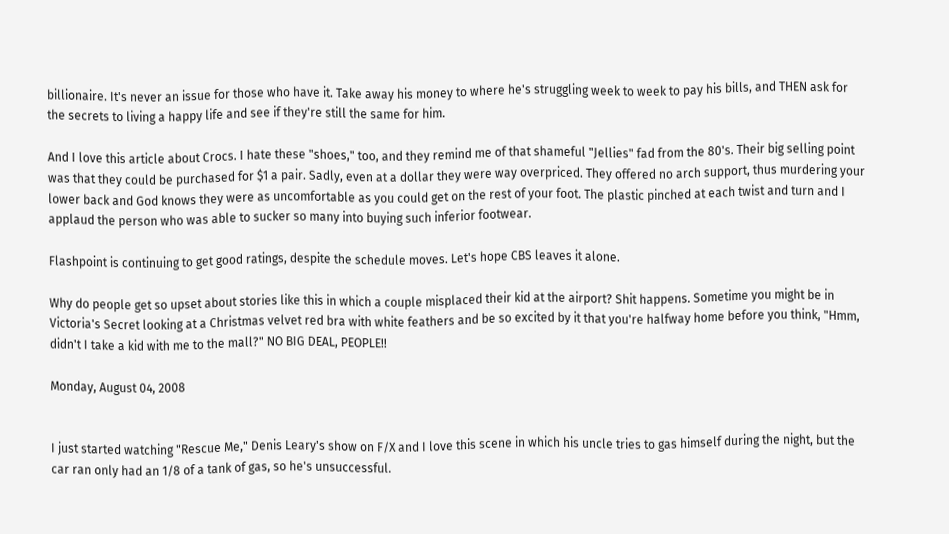billionaire. It's never an issue for those who have it. Take away his money to where he's struggling week to week to pay his bills, and THEN ask for the secrets to living a happy life and see if they're still the same for him.

And I love this article about Crocs. I hate these "shoes," too, and they remind me of that shameful "Jellies" fad from the 80's. Their big selling point was that they could be purchased for $1 a pair. Sadly, even at a dollar they were way overpriced. They offered no arch support, thus murdering your lower back and God knows they were as uncomfortable as you could get on the rest of your foot. The plastic pinched at each twist and turn and I applaud the person who was able to sucker so many into buying such inferior footwear.

Flashpoint is continuing to get good ratings, despite the schedule moves. Let's hope CBS leaves it alone.

Why do people get so upset about stories like this in which a couple misplaced their kid at the airport? Shit happens. Sometime you might be in Victoria's Secret looking at a Christmas velvet red bra with white feathers and be so excited by it that you're halfway home before you think, "Hmm, didn't I take a kid with me to the mall?" NO BIG DEAL, PEOPLE!!

Monday, August 04, 2008


I just started watching "Rescue Me," Denis Leary's show on F/X and I love this scene in which his uncle tries to gas himself during the night, but the car ran only had an 1/8 of a tank of gas, so he's unsuccessful.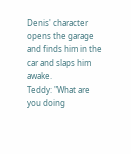Denis' character opens the garage and finds him in the car and slaps him awake.
Teddy: "What are you doing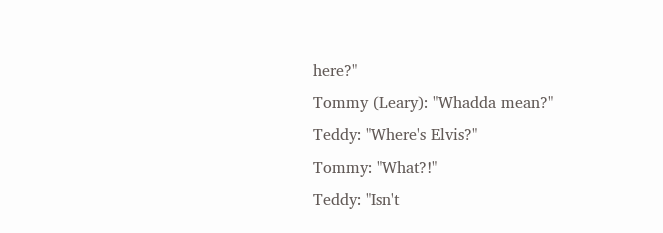here?"
Tommy (Leary): "Whadda mean?"
Teddy: "Where's Elvis?"
Tommy: "What?!"
Teddy: "Isn't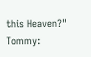this Heaven?"
Tommy: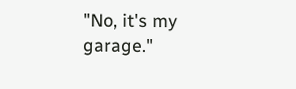"No, it's my garage."